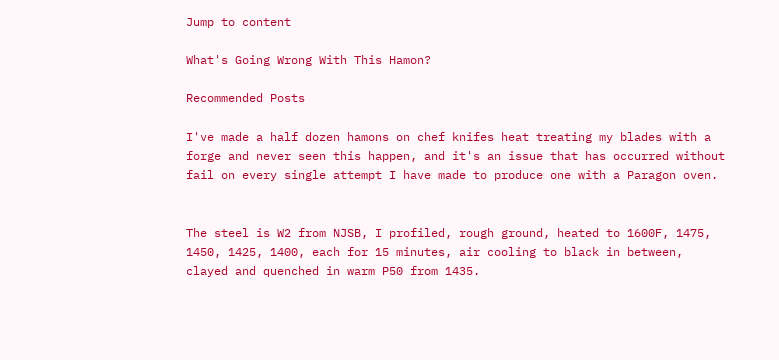Jump to content

What's Going Wrong With This Hamon?

Recommended Posts

I've made a half dozen hamons on chef knifes heat treating my blades with a forge and never seen this happen, and it's an issue that has occurred without fail on every single attempt I have made to produce one with a Paragon oven.


The steel is W2 from NJSB, I profiled, rough ground, heated to 1600F, 1475, 1450, 1425, 1400, each for 15 minutes, air cooling to black in between, clayed and quenched in warm P50 from 1435.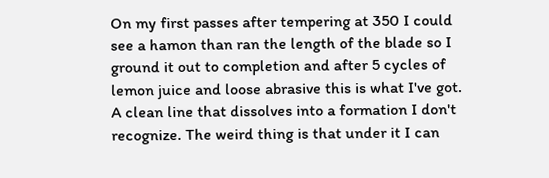On my first passes after tempering at 350 I could see a hamon than ran the length of the blade so I ground it out to completion and after 5 cycles of lemon juice and loose abrasive this is what I've got. A clean line that dissolves into a formation I don't recognize. The weird thing is that under it I can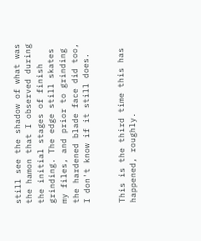still see the shadow of what was the hamon that I observed during the initial stages of finish grinding. The edge still skates my files, and prior to grinding the hardened blade face did too, I don't know if it still does.


This is the third time this has happened, roughly.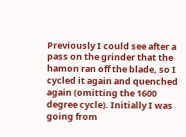Previously I could see after a pass on the grinder that the hamon ran off the blade, so I cycled it again and quenched again (omitting the 1600 degree cycle). Initially I was going from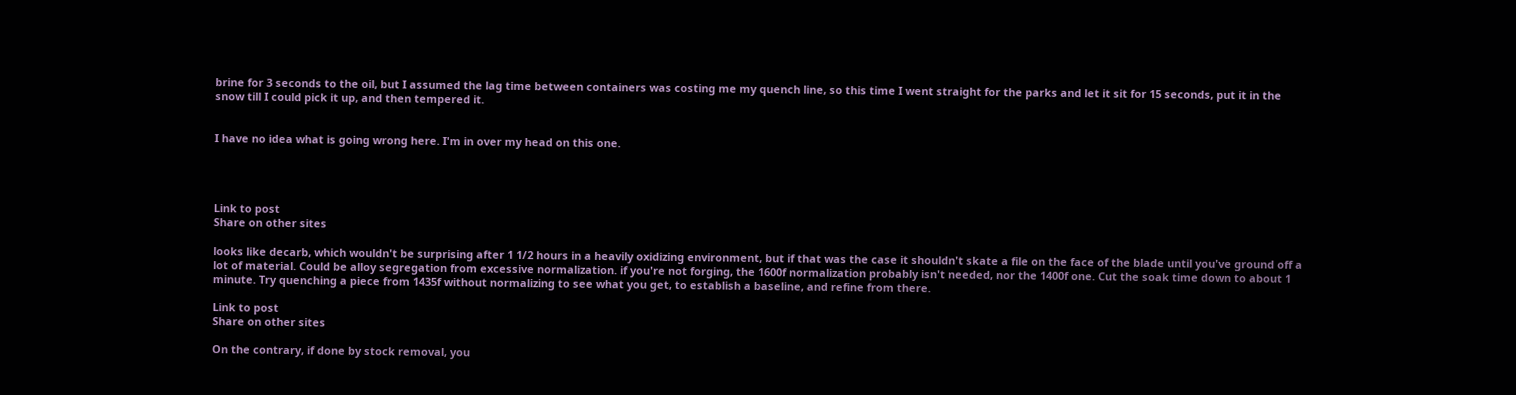brine for 3 seconds to the oil, but I assumed the lag time between containers was costing me my quench line, so this time I went straight for the parks and let it sit for 15 seconds, put it in the snow till I could pick it up, and then tempered it.


I have no idea what is going wrong here. I'm in over my head on this one.




Link to post
Share on other sites

looks like decarb, which wouldn't be surprising after 1 1/2 hours in a heavily oxidizing environment, but if that was the case it shouldn't skate a file on the face of the blade until you've ground off a lot of material. Could be alloy segregation from excessive normalization. if you're not forging, the 1600f normalization probably isn't needed, nor the 1400f one. Cut the soak time down to about 1 minute. Try quenching a piece from 1435f without normalizing to see what you get, to establish a baseline, and refine from there.

Link to post
Share on other sites

On the contrary, if done by stock removal, you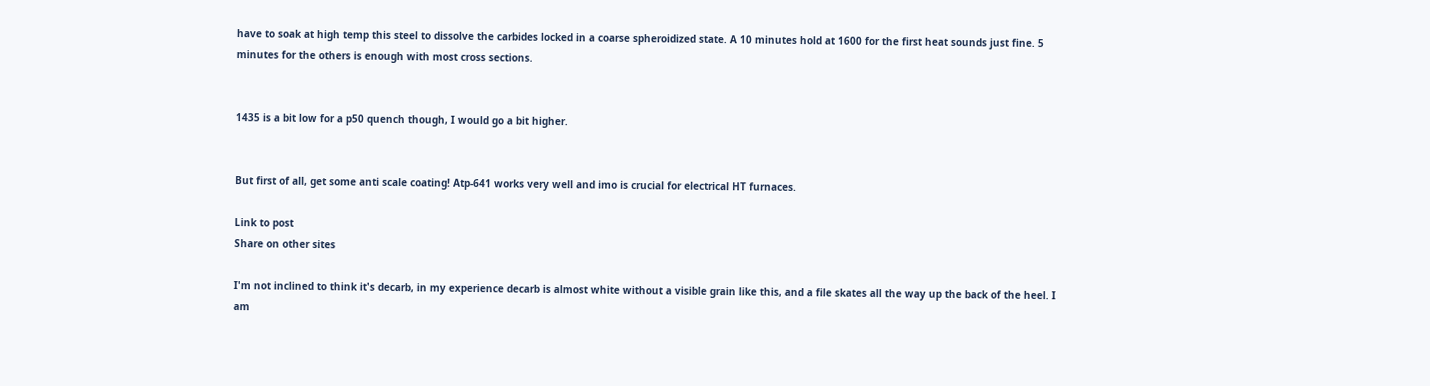have to soak at high temp this steel to dissolve the carbides locked in a coarse spheroidized state. A 10 minutes hold at 1600 for the first heat sounds just fine. 5 minutes for the others is enough with most cross sections.


1435 is a bit low for a p50 quench though, I would go a bit higher.


But first of all, get some anti scale coating! Atp-641 works very well and imo is crucial for electrical HT furnaces.

Link to post
Share on other sites

I'm not inclined to think it's decarb, in my experience decarb is almost white without a visible grain like this, and a file skates all the way up the back of the heel. I am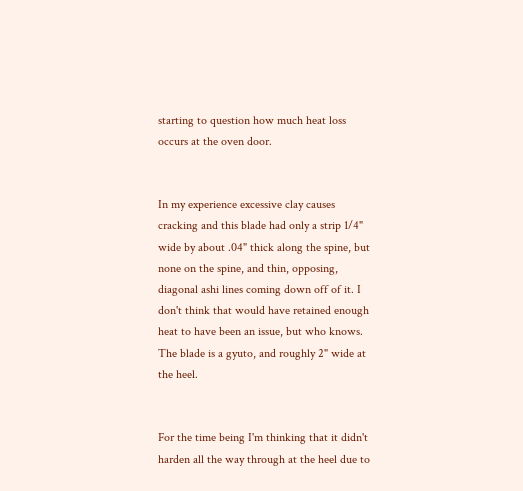starting to question how much heat loss occurs at the oven door.


In my experience excessive clay causes cracking and this blade had only a strip 1/4" wide by about .04" thick along the spine, but none on the spine, and thin, opposing, diagonal ashi lines coming down off of it. I don't think that would have retained enough heat to have been an issue, but who knows. The blade is a gyuto, and roughly 2" wide at the heel.


For the time being I'm thinking that it didn't harden all the way through at the heel due to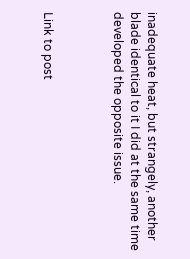inadequate heat, but strangely, another blade identical to it I did at the same time developed the opposite issue.



Link to post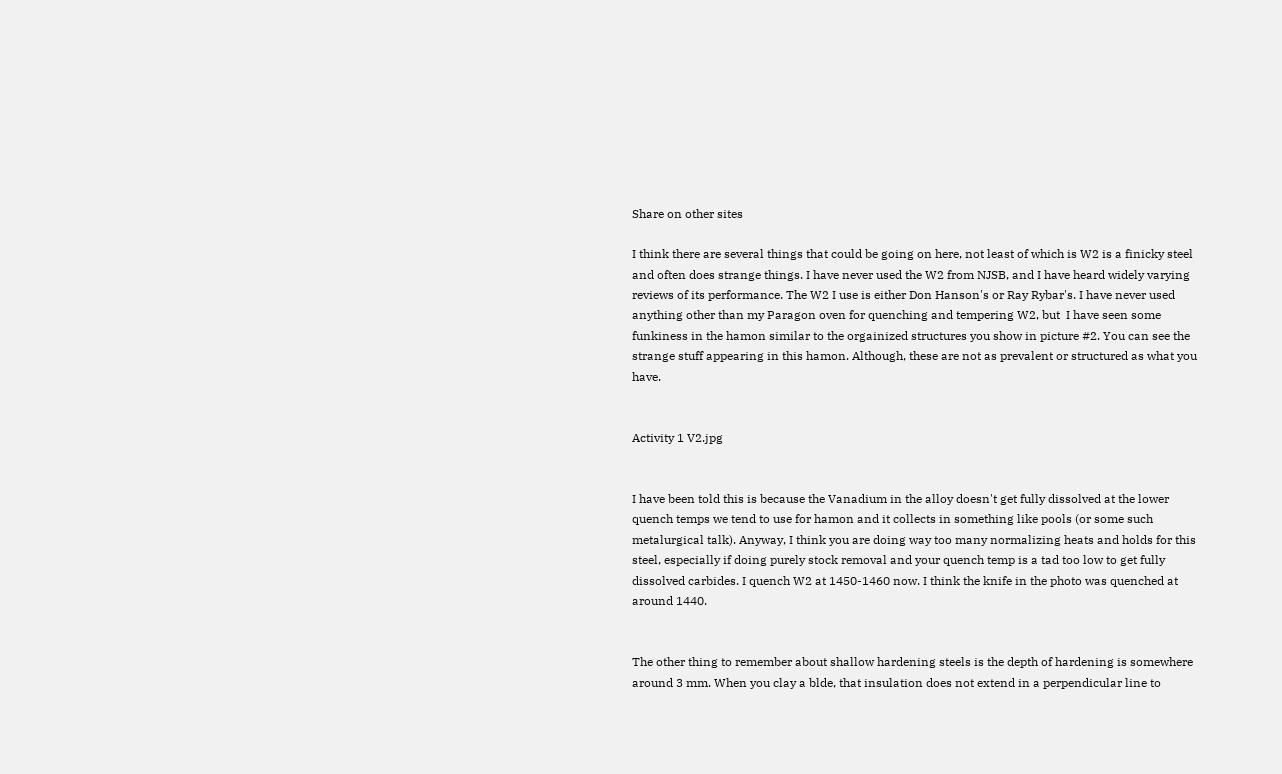Share on other sites

I think there are several things that could be going on here, not least of which is W2 is a finicky steel and often does strange things. I have never used the W2 from NJSB, and I have heard widely varying reviews of its performance. The W2 I use is either Don Hanson's or Ray Rybar's. I have never used anything other than my Paragon oven for quenching and tempering W2, but  I have seen some funkiness in the hamon similar to the orgainized structures you show in picture #2. You can see the strange stuff appearing in this hamon. Although, these are not as prevalent or structured as what you have.


Activity 1 V2.jpg


I have been told this is because the Vanadium in the alloy doesn't get fully dissolved at the lower quench temps we tend to use for hamon and it collects in something like pools (or some such metalurgical talk). Anyway, I think you are doing way too many normalizing heats and holds for this steel, especially if doing purely stock removal and your quench temp is a tad too low to get fully dissolved carbides. I quench W2 at 1450-1460 now. I think the knife in the photo was quenched at around 1440.


The other thing to remember about shallow hardening steels is the depth of hardening is somewhere around 3 mm. When you clay a blde, that insulation does not extend in a perpendicular line to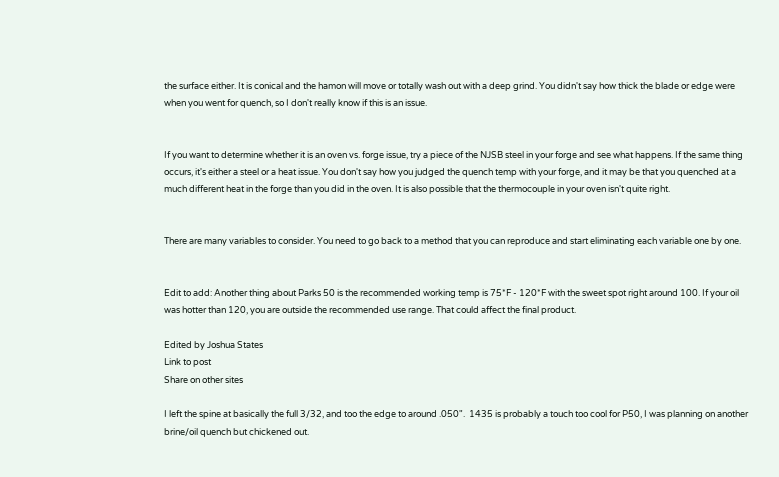the surface either. It is conical and the hamon will move or totally wash out with a deep grind. You didn't say how thick the blade or edge were when you went for quench, so I don't really know if this is an issue.


If you want to determine whether it is an oven vs. forge issue, try a piece of the NJSB steel in your forge and see what happens. If the same thing occurs, it's either a steel or a heat issue. You don't say how you judged the quench temp with your forge, and it may be that you quenched at a much different heat in the forge than you did in the oven. It is also possible that the thermocouple in your oven isn't quite right.


There are many variables to consider. You need to go back to a method that you can reproduce and start eliminating each variable one by one.


Edit to add: Another thing about Parks 50 is the recommended working temp is 75*F - 120*F with the sweet spot right around 100. If your oil was hotter than 120, you are outside the recommended use range. That could affect the final product.

Edited by Joshua States
Link to post
Share on other sites

I left the spine at basically the full 3/32, and too the edge to around .050".  1435 is probably a touch too cool for P50, I was planning on another brine/oil quench but chickened out.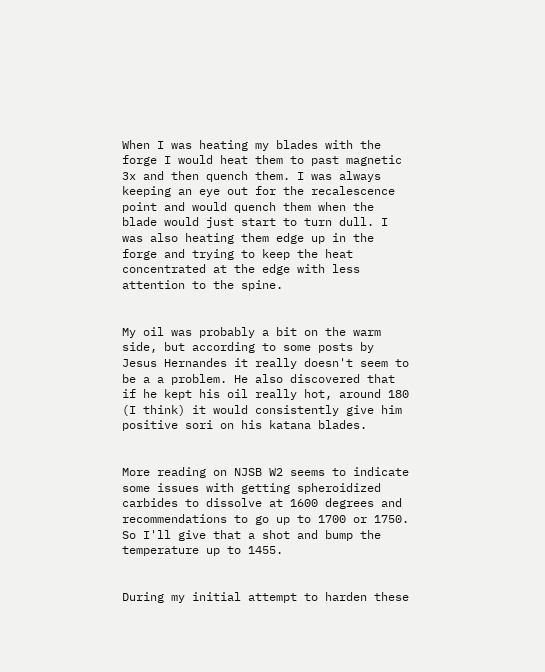When I was heating my blades with the forge I would heat them to past magnetic 3x and then quench them. I was always keeping an eye out for the recalescence point and would quench them when the blade would just start to turn dull. I was also heating them edge up in the forge and trying to keep the heat concentrated at the edge with less attention to the spine.


My oil was probably a bit on the warm side, but according to some posts by Jesus Hernandes it really doesn't seem to be a a problem. He also discovered that if he kept his oil really hot, around 180 (I think) it would consistently give him positive sori on his katana blades.


More reading on NJSB W2 seems to indicate some issues with getting spheroidized carbides to dissolve at 1600 degrees and recommendations to go up to 1700 or 1750. So I'll give that a shot and bump the temperature up to 1455.


During my initial attempt to harden these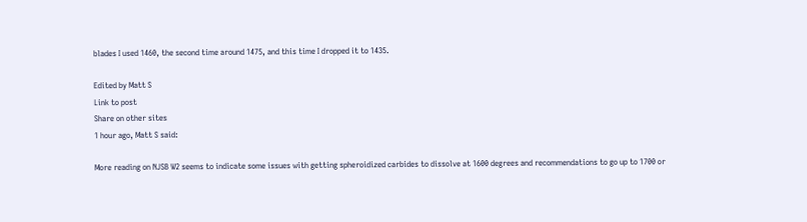blades I used 1460, the second time around 1475, and this time I dropped it to 1435.

Edited by Matt S
Link to post
Share on other sites
1 hour ago, Matt S said:

More reading on NJSB W2 seems to indicate some issues with getting spheroidized carbides to dissolve at 1600 degrees and recommendations to go up to 1700 or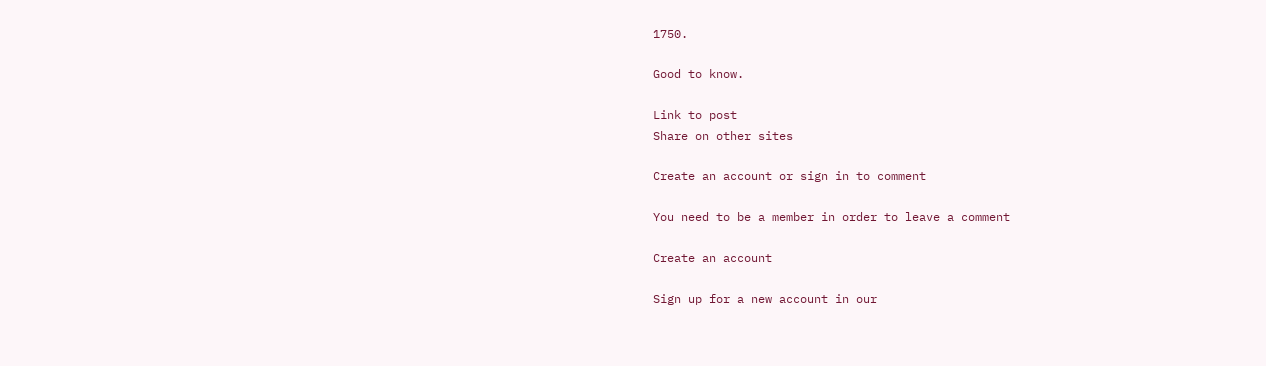1750.

Good to know.

Link to post
Share on other sites

Create an account or sign in to comment

You need to be a member in order to leave a comment

Create an account

Sign up for a new account in our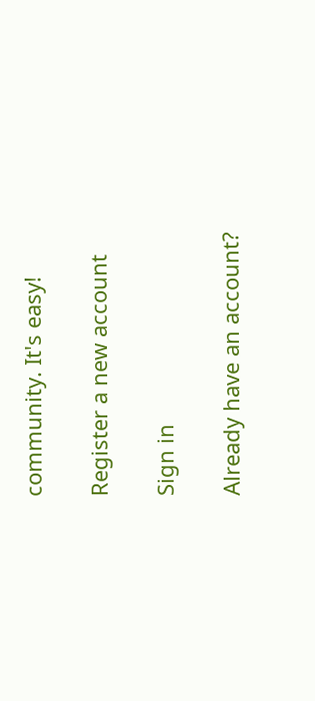community. It's easy!

Register a new account

Sign in

Already have an account?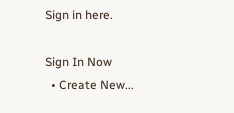Sign in here.

Sign In Now
  • Create New...